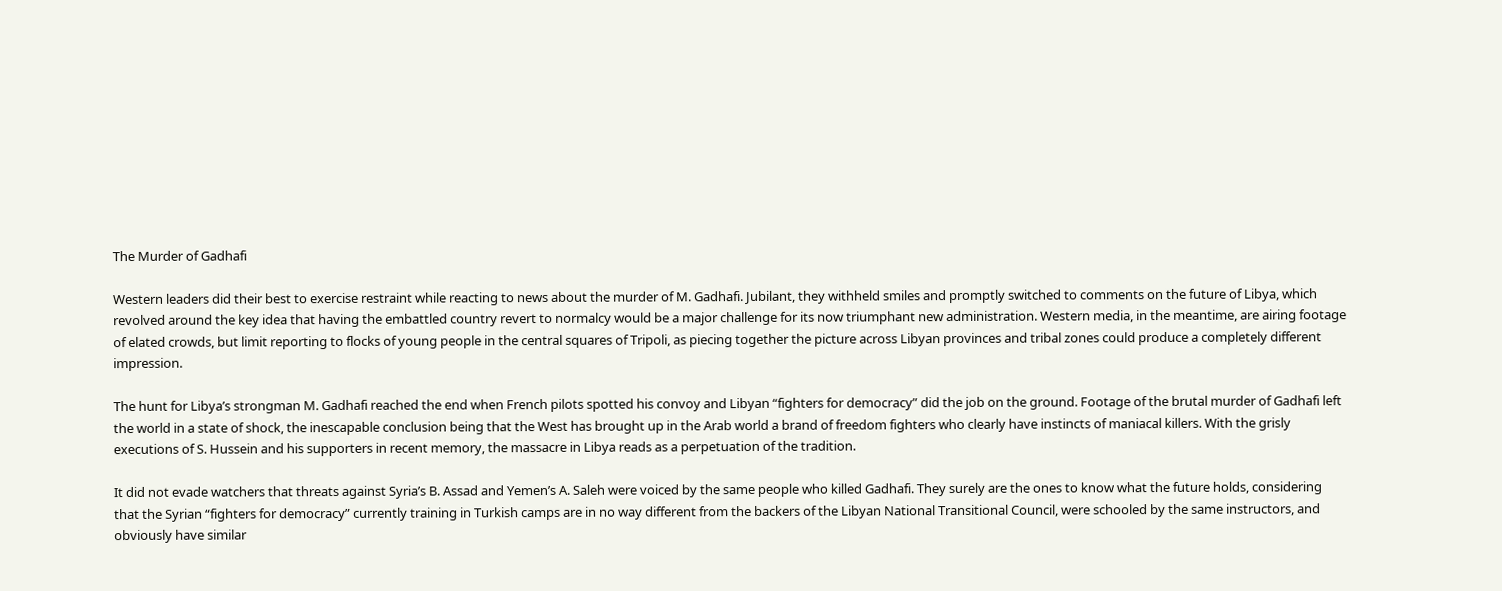The Murder of Gadhafi

Western leaders did their best to exercise restraint while reacting to news about the murder of M. Gadhafi. Jubilant, they withheld smiles and promptly switched to comments on the future of Libya, which revolved around the key idea that having the embattled country revert to normalcy would be a major challenge for its now triumphant new administration. Western media, in the meantime, are airing footage of elated crowds, but limit reporting to flocks of young people in the central squares of Tripoli, as piecing together the picture across Libyan provinces and tribal zones could produce a completely different impression.

The hunt for Libya’s strongman M. Gadhafi reached the end when French pilots spotted his convoy and Libyan “fighters for democracy” did the job on the ground. Footage of the brutal murder of Gadhafi left the world in a state of shock, the inescapable conclusion being that the West has brought up in the Arab world a brand of freedom fighters who clearly have instincts of maniacal killers. With the grisly executions of S. Hussein and his supporters in recent memory, the massacre in Libya reads as a perpetuation of the tradition.

It did not evade watchers that threats against Syria’s B. Assad and Yemen’s A. Saleh were voiced by the same people who killed Gadhafi. They surely are the ones to know what the future holds, considering that the Syrian “fighters for democracy” currently training in Turkish camps are in no way different from the backers of the Libyan National Transitional Council, were schooled by the same instructors, and obviously have similar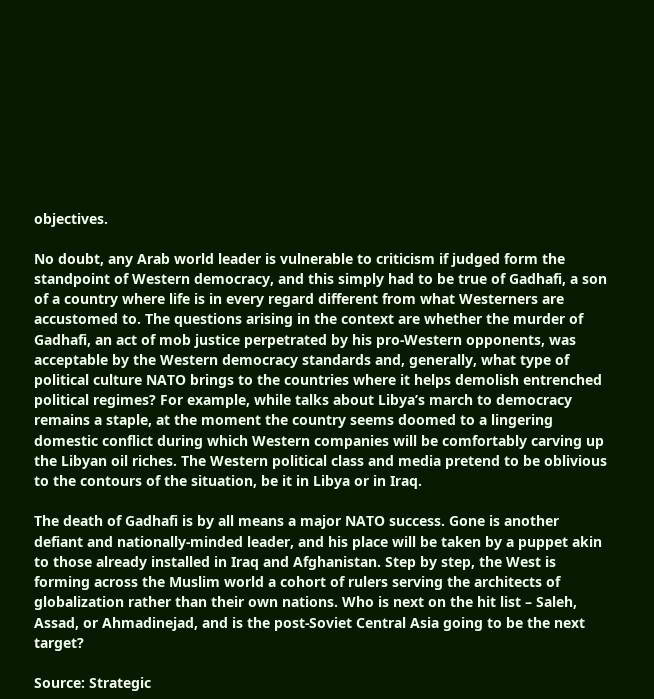objectives.

No doubt, any Arab world leader is vulnerable to criticism if judged form the standpoint of Western democracy, and this simply had to be true of Gadhafi, a son of a country where life is in every regard different from what Westerners are accustomed to. The questions arising in the context are whether the murder of Gadhafi, an act of mob justice perpetrated by his pro-Western opponents, was acceptable by the Western democracy standards and, generally, what type of political culture NATO brings to the countries where it helps demolish entrenched political regimes? For example, while talks about Libya’s march to democracy remains a staple, at the moment the country seems doomed to a lingering domestic conflict during which Western companies will be comfortably carving up the Libyan oil riches. The Western political class and media pretend to be oblivious to the contours of the situation, be it in Libya or in Iraq.

The death of Gadhafi is by all means a major NATO success. Gone is another defiant and nationally-minded leader, and his place will be taken by a puppet akin to those already installed in Iraq and Afghanistan. Step by step, the West is forming across the Muslim world a cohort of rulers serving the architects of globalization rather than their own nations. Who is next on the hit list – Saleh, Assad, or Ahmadinejad, and is the post-Soviet Central Asia going to be the next target?

Source: Strategic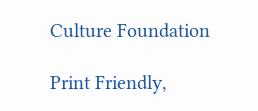Culture Foundation

Print Friendly,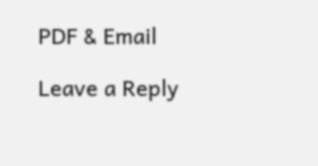PDF & Email

Leave a Reply